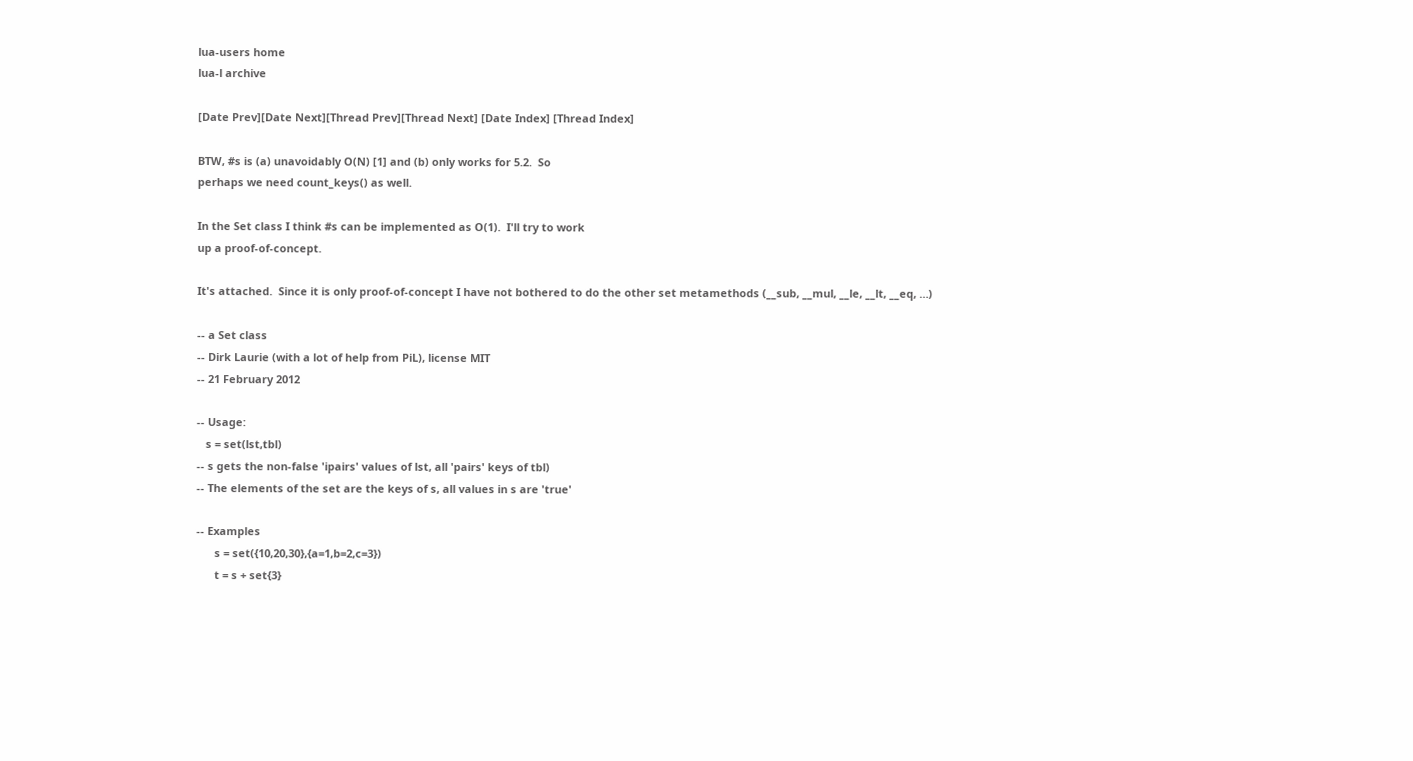lua-users home
lua-l archive

[Date Prev][Date Next][Thread Prev][Thread Next] [Date Index] [Thread Index]

BTW, #s is (a) unavoidably O(N) [1] and (b) only works for 5.2.  So
perhaps we need count_keys() as well.

In the Set class I think #s can be implemented as O(1).  I'll try to work
up a proof-of-concept.

It's attached.  Since it is only proof-of-concept I have not bothered to do the other set metamethods (__sub, __mul, __le, __lt, __eq, …)

-- a Set class
-- Dirk Laurie (with a lot of help from PiL), license MIT
-- 21 February 2012

-- Usage:
   s = set(lst,tbl)
-- s gets the non-false 'ipairs' values of lst, all 'pairs' keys of tbl)
-- The elements of the set are the keys of s, all values in s are 'true'

-- Examples
      s = set({10,20,30},{a=1,b=2,c=3})
      t = s + set{3}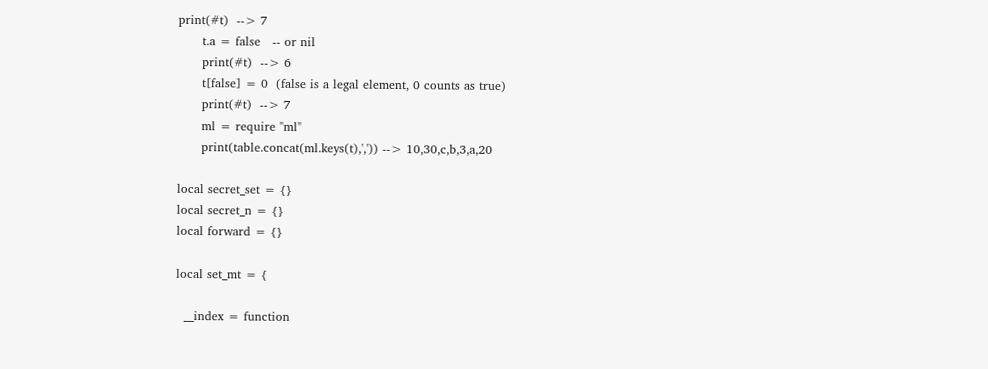print(#t)  --> 7
      t.a = false   -- or nil
      print(#t)  --> 6
      t[false] = 0  (false is a legal element, 0 counts as true)
      print(#t)  --> 7
      ml = require "ml"
      print(table.concat(ml.keys(t),',')) --> 10,30,c,b,3,a,20

local secret_set = {}
local secret_n = {}
local forward = {}

local set_mt = {

  __index = function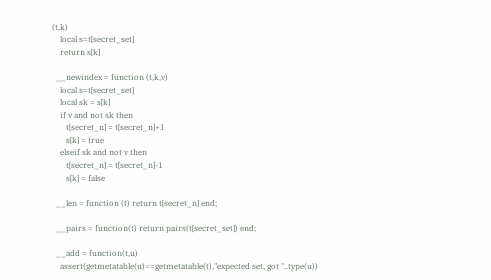(t,k)
    local s=t[secret_set]
    return s[k]

  __newindex = function (t,k,v)
    local s=t[secret_set]
    local sk = s[k]
    if v and not sk then
       t[secret_n] = t[secret_n]+1
       s[k] = true
    elseif sk and not v then
       t[secret_n] = t[secret_n]-1
       s[k] = false

  __len = function (t) return t[secret_n] end;

  __pairs = function(t) return pairs(t[secret_set]) end;

  __add = function(t,u)
    assert(getmetatable(u)==getmetatable(t),"expected set, got "..type(u))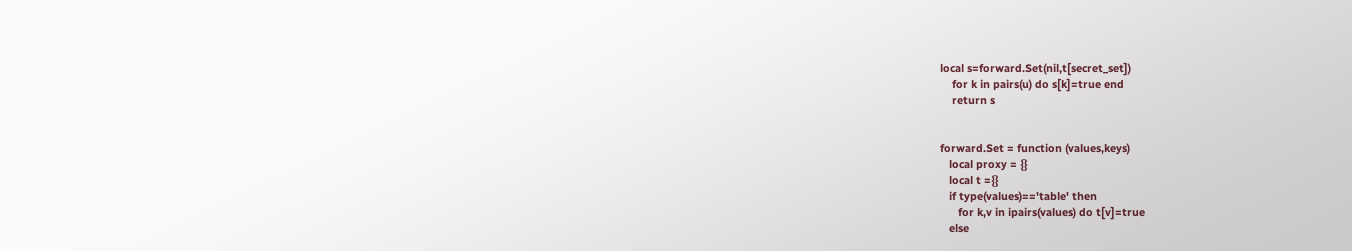local s=forward.Set(nil,t[secret_set])
    for k in pairs(u) do s[k]=true end
    return s


forward.Set = function (values,keys)
   local proxy = {}
   local t ={}
   if type(values)=='table' then
      for k,v in ipairs(values) do t[v]=true
   else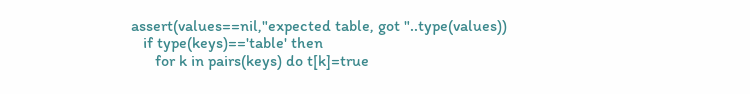assert(values==nil,"expected table, got "..type(values))
   if type(keys)=='table' then
      for k in pairs(keys) do t[k]=true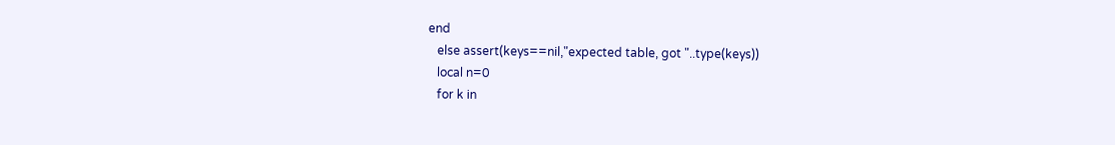end
   else assert(keys==nil,"expected table, got "..type(keys))
   local n=0
   for k in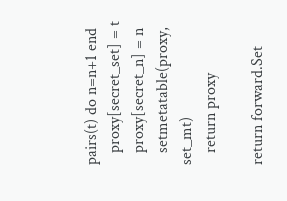pairs(t) do n=n+1 end
   proxy[secret_set] = t
   proxy[secret_n] = n
   setmetatable(proxy, set_mt)
   return proxy

return forward.Set